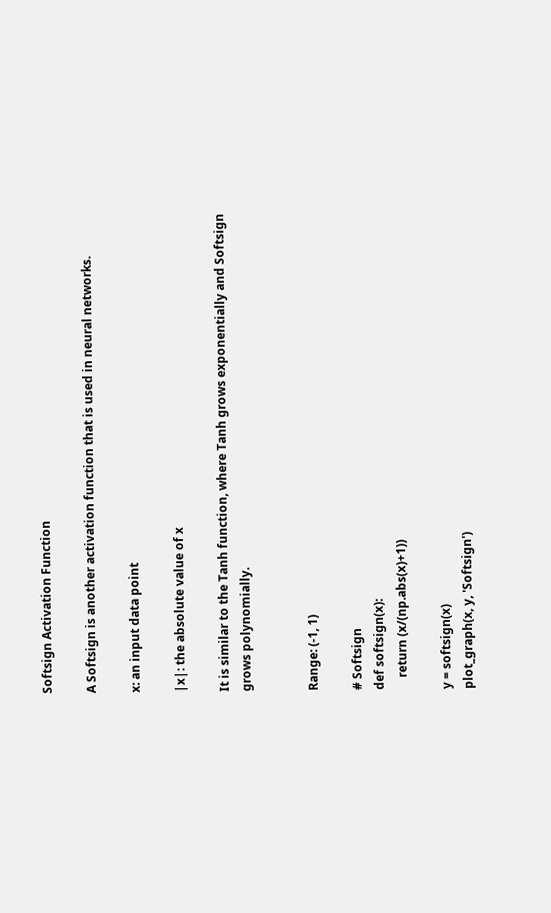Softsign Activation Function

A Softsign is another activation function that is used in neural networks.

x: an input data point

|x|: the absolute value of x

It is similar to the Tanh function, where Tanh grows exponentially and Softsign grows polynomially.


Range: (-1, 1)

# Softsign
def softsign(x):
    return (x/(np.abs(x)+1))

y = softsign(x)
plot_graph(x, y, 'Softsign')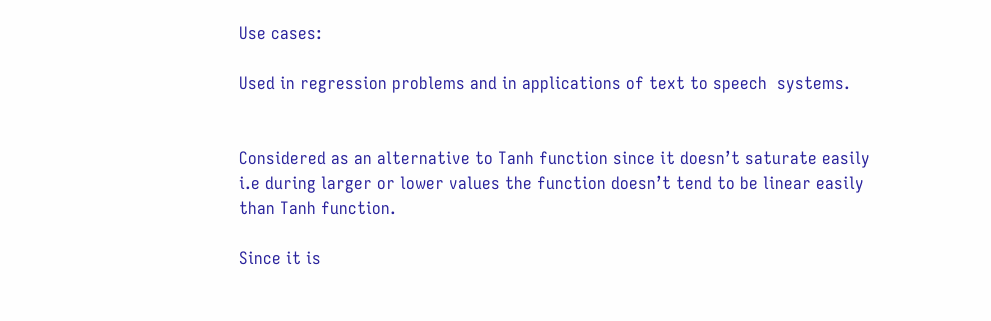Use cases:

Used in regression problems and in applications of text to speech  systems.


Considered as an alternative to Tanh function since it doesn’t saturate easily i.e during larger or lower values the function doesn’t tend to be linear easily than Tanh function.

Since it is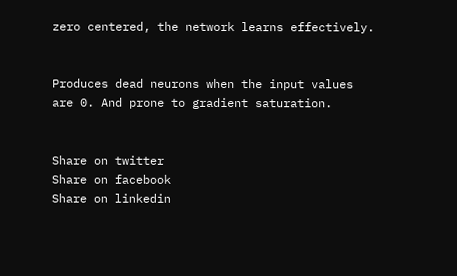zero centered, the network learns effectively.


Produces dead neurons when the input values are 0. And prone to gradient saturation.


Share on twitter
Share on facebook
Share on linkedin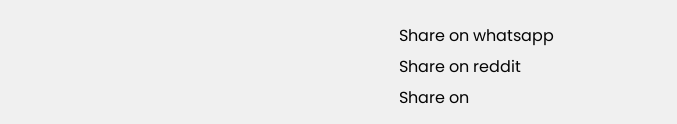Share on whatsapp
Share on reddit
Share on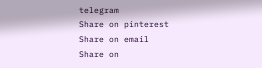telegram
Share on pinterest
Share on email
Share on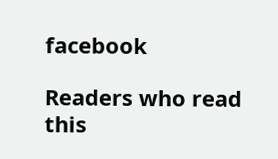facebook

Readers who read this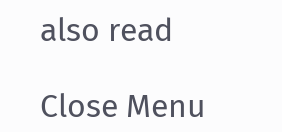also read

Close Menu